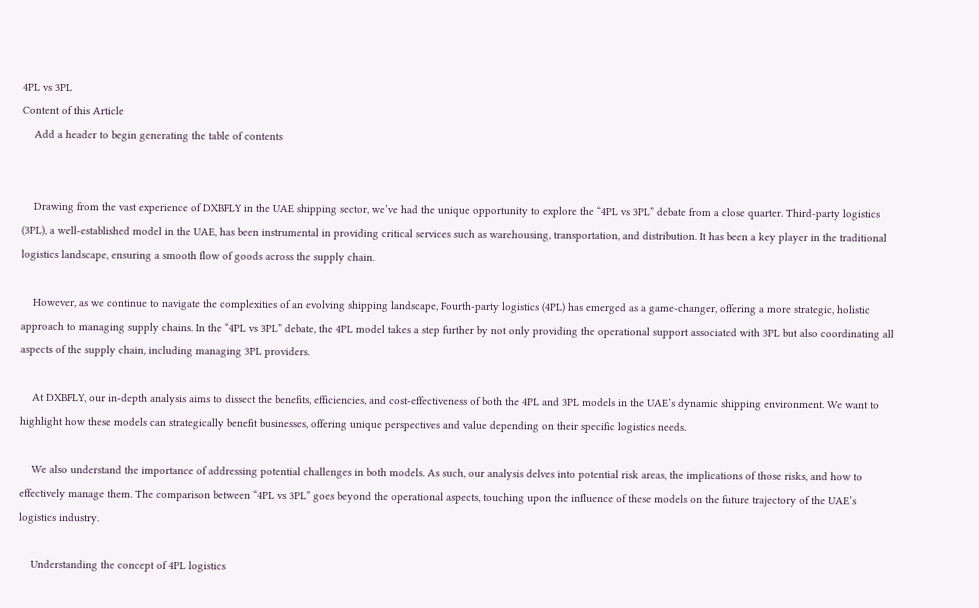4PL vs 3PL
Content of this Article
    Add a header to begin generating the table of contents


    Drawing from the vast experience of DXBFLY in the UAE shipping sector, we’ve had the unique opportunity to explore the “4PL vs 3PL” debate from a close quarter. Third-party logistics (3PL), a well-established model in the UAE, has been instrumental in providing critical services such as warehousing, transportation, and distribution. It has been a key player in the traditional logistics landscape, ensuring a smooth flow of goods across the supply chain.

    However, as we continue to navigate the complexities of an evolving shipping landscape, Fourth-party logistics (4PL) has emerged as a game-changer, offering a more strategic, holistic approach to managing supply chains. In the “4PL vs 3PL” debate, the 4PL model takes a step further by not only providing the operational support associated with 3PL but also coordinating all aspects of the supply chain, including managing 3PL providers.

    At DXBFLY, our in-depth analysis aims to dissect the benefits, efficiencies, and cost-effectiveness of both the 4PL and 3PL models in the UAE’s dynamic shipping environment. We want to highlight how these models can strategically benefit businesses, offering unique perspectives and value depending on their specific logistics needs.

    We also understand the importance of addressing potential challenges in both models. As such, our analysis delves into potential risk areas, the implications of those risks, and how to effectively manage them. The comparison between “4PL vs 3PL” goes beyond the operational aspects, touching upon the influence of these models on the future trajectory of the UAE’s logistics industry.

    Understanding the concept of 4PL logistics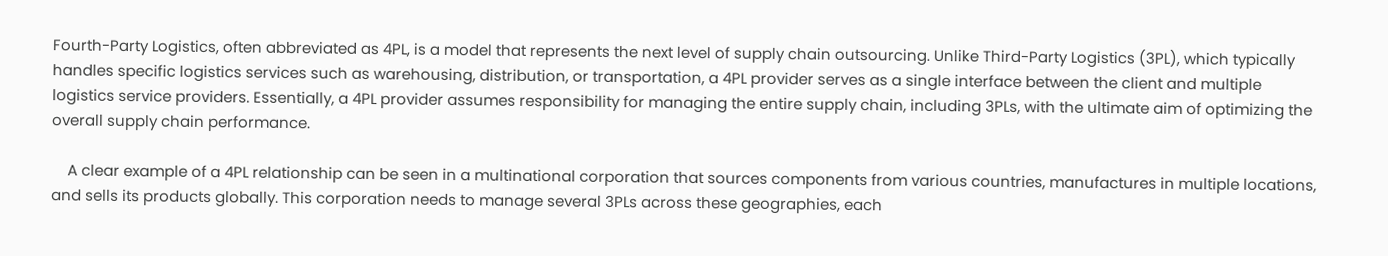Fourth-Party Logistics, often abbreviated as 4PL, is a model that represents the next level of supply chain outsourcing. Unlike Third-Party Logistics (3PL), which typically handles specific logistics services such as warehousing, distribution, or transportation, a 4PL provider serves as a single interface between the client and multiple logistics service providers. Essentially, a 4PL provider assumes responsibility for managing the entire supply chain, including 3PLs, with the ultimate aim of optimizing the overall supply chain performance.

    A clear example of a 4PL relationship can be seen in a multinational corporation that sources components from various countries, manufactures in multiple locations, and sells its products globally. This corporation needs to manage several 3PLs across these geographies, each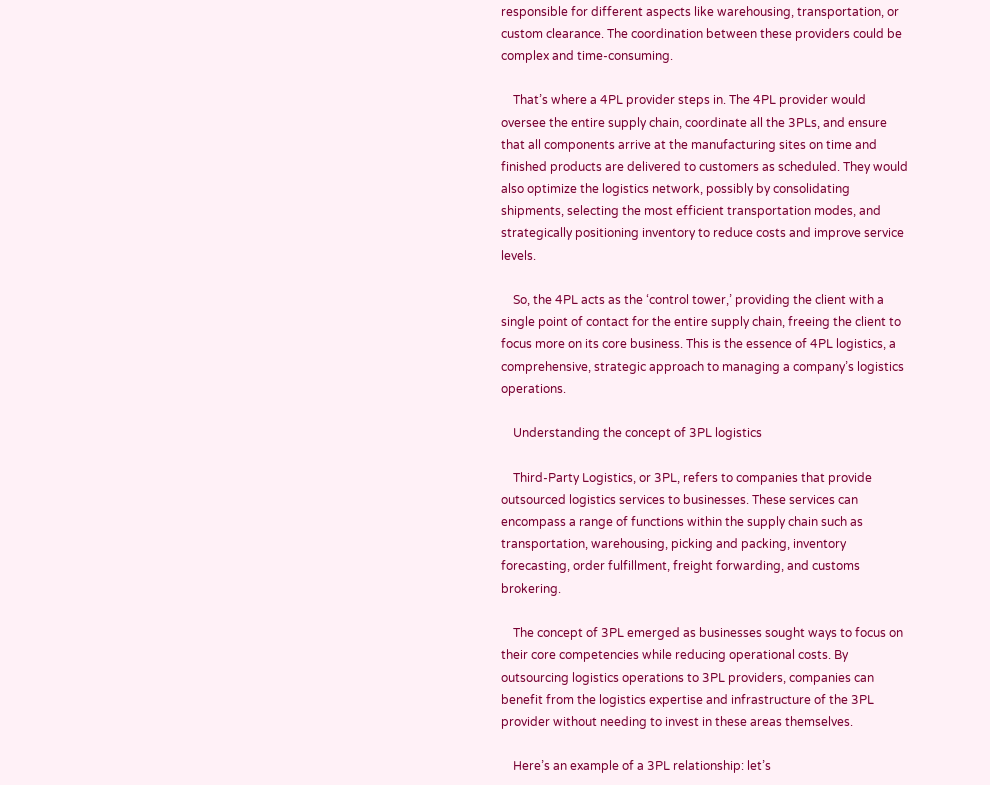responsible for different aspects like warehousing, transportation, or custom clearance. The coordination between these providers could be complex and time-consuming.

    That’s where a 4PL provider steps in. The 4PL provider would oversee the entire supply chain, coordinate all the 3PLs, and ensure that all components arrive at the manufacturing sites on time and finished products are delivered to customers as scheduled. They would also optimize the logistics network, possibly by consolidating shipments, selecting the most efficient transportation modes, and strategically positioning inventory to reduce costs and improve service levels.

    So, the 4PL acts as the ‘control tower,’ providing the client with a single point of contact for the entire supply chain, freeing the client to focus more on its core business. This is the essence of 4PL logistics, a comprehensive, strategic approach to managing a company’s logistics operations.

    Understanding the concept of 3PL logistics

    Third-Party Logistics, or 3PL, refers to companies that provide outsourced logistics services to businesses. These services can encompass a range of functions within the supply chain such as transportation, warehousing, picking and packing, inventory forecasting, order fulfillment, freight forwarding, and customs brokering.

    The concept of 3PL emerged as businesses sought ways to focus on their core competencies while reducing operational costs. By outsourcing logistics operations to 3PL providers, companies can benefit from the logistics expertise and infrastructure of the 3PL provider without needing to invest in these areas themselves.

    Here’s an example of a 3PL relationship: let’s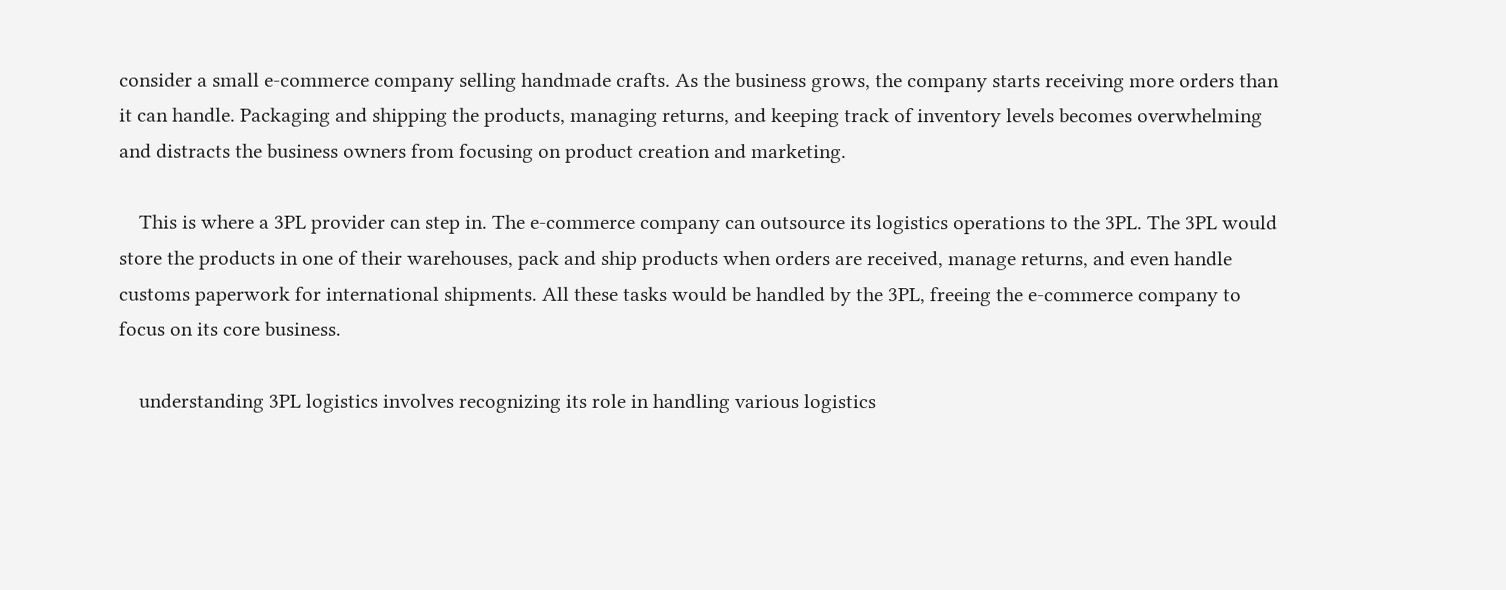consider a small e-commerce company selling handmade crafts. As the business grows, the company starts receiving more orders than it can handle. Packaging and shipping the products, managing returns, and keeping track of inventory levels becomes overwhelming and distracts the business owners from focusing on product creation and marketing.

    This is where a 3PL provider can step in. The e-commerce company can outsource its logistics operations to the 3PL. The 3PL would store the products in one of their warehouses, pack and ship products when orders are received, manage returns, and even handle customs paperwork for international shipments. All these tasks would be handled by the 3PL, freeing the e-commerce company to focus on its core business.

    understanding 3PL logistics involves recognizing its role in handling various logistics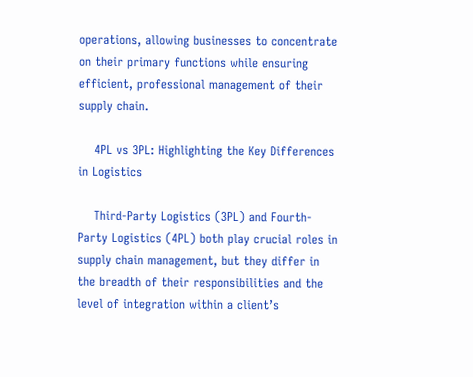operations, allowing businesses to concentrate on their primary functions while ensuring efficient, professional management of their supply chain.

    4PL vs 3PL: Highlighting the Key Differences in Logistics

    Third-Party Logistics (3PL) and Fourth-Party Logistics (4PL) both play crucial roles in supply chain management, but they differ in the breadth of their responsibilities and the level of integration within a client’s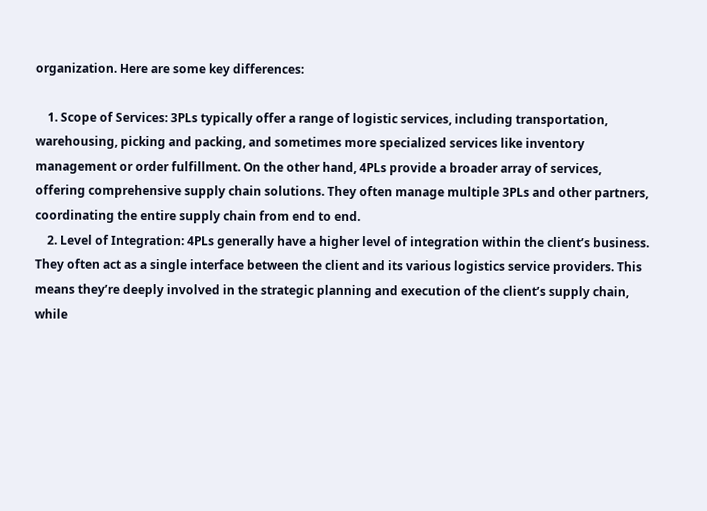organization. Here are some key differences:

    1. Scope of Services: 3PLs typically offer a range of logistic services, including transportation, warehousing, picking and packing, and sometimes more specialized services like inventory management or order fulfillment. On the other hand, 4PLs provide a broader array of services, offering comprehensive supply chain solutions. They often manage multiple 3PLs and other partners, coordinating the entire supply chain from end to end.
    2. Level of Integration: 4PLs generally have a higher level of integration within the client’s business. They often act as a single interface between the client and its various logistics service providers. This means they’re deeply involved in the strategic planning and execution of the client’s supply chain, while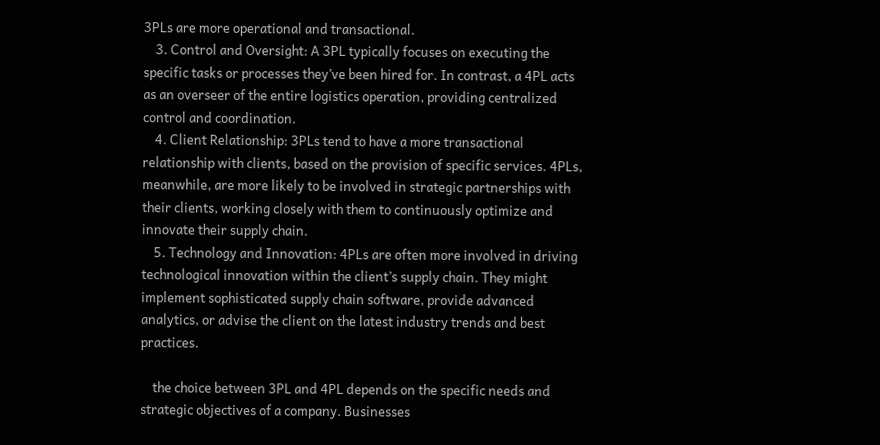3PLs are more operational and transactional.
    3. Control and Oversight: A 3PL typically focuses on executing the specific tasks or processes they’ve been hired for. In contrast, a 4PL acts as an overseer of the entire logistics operation, providing centralized control and coordination.
    4. Client Relationship: 3PLs tend to have a more transactional relationship with clients, based on the provision of specific services. 4PLs, meanwhile, are more likely to be involved in strategic partnerships with their clients, working closely with them to continuously optimize and innovate their supply chain.
    5. Technology and Innovation: 4PLs are often more involved in driving technological innovation within the client’s supply chain. They might implement sophisticated supply chain software, provide advanced analytics, or advise the client on the latest industry trends and best practices.

    the choice between 3PL and 4PL depends on the specific needs and strategic objectives of a company. Businesses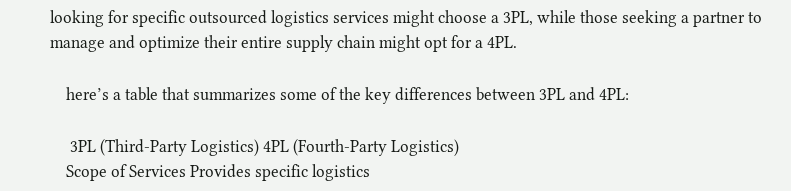looking for specific outsourced logistics services might choose a 3PL, while those seeking a partner to manage and optimize their entire supply chain might opt for a 4PL.

    here’s a table that summarizes some of the key differences between 3PL and 4PL:

     3PL (Third-Party Logistics) 4PL (Fourth-Party Logistics)
    Scope of Services Provides specific logistics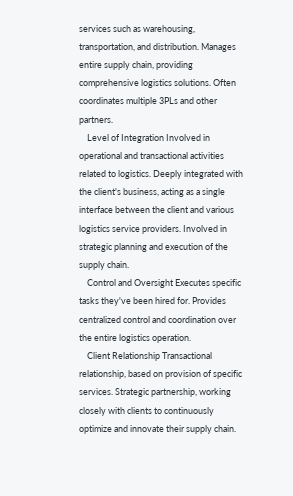services such as warehousing, transportation, and distribution. Manages entire supply chain, providing comprehensive logistics solutions. Often coordinates multiple 3PLs and other partners.
    Level of Integration Involved in operational and transactional activities related to logistics. Deeply integrated with the client's business, acting as a single interface between the client and various logistics service providers. Involved in strategic planning and execution of the supply chain.
    Control and Oversight Executes specific tasks they've been hired for. Provides centralized control and coordination over the entire logistics operation.
    Client Relationship Transactional relationship, based on provision of specific services. Strategic partnership, working closely with clients to continuously optimize and innovate their supply chain.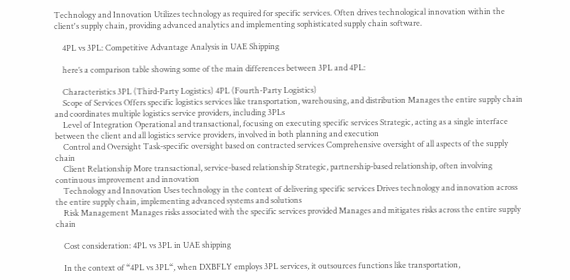Technology and Innovation Utilizes technology as required for specific services. Often drives technological innovation within the client's supply chain, providing advanced analytics and implementing sophisticated supply chain software.

    4PL vs 3PL: Competitive Advantage Analysis in UAE Shipping

    here’s a comparison table showing some of the main differences between 3PL and 4PL:

    Characteristics 3PL (Third-Party Logistics) 4PL (Fourth-Party Logistics)
    Scope of Services Offers specific logistics services like transportation, warehousing, and distribution Manages the entire supply chain and coordinates multiple logistics service providers, including 3PLs
    Level of Integration Operational and transactional, focusing on executing specific services Strategic, acting as a single interface between the client and all logistics service providers, involved in both planning and execution
    Control and Oversight Task-specific oversight based on contracted services Comprehensive oversight of all aspects of the supply chain
    Client Relationship More transactional, service-based relationship Strategic, partnership-based relationship, often involving continuous improvement and innovation
    Technology and Innovation Uses technology in the context of delivering specific services Drives technology and innovation across the entire supply chain, implementing advanced systems and solutions
    Risk Management Manages risks associated with the specific services provided Manages and mitigates risks across the entire supply chain

    Cost consideration: 4PL vs 3PL in UAE shipping

    In the context of “4PL vs 3PL“, when DXBFLY employs 3PL services, it outsources functions like transportation,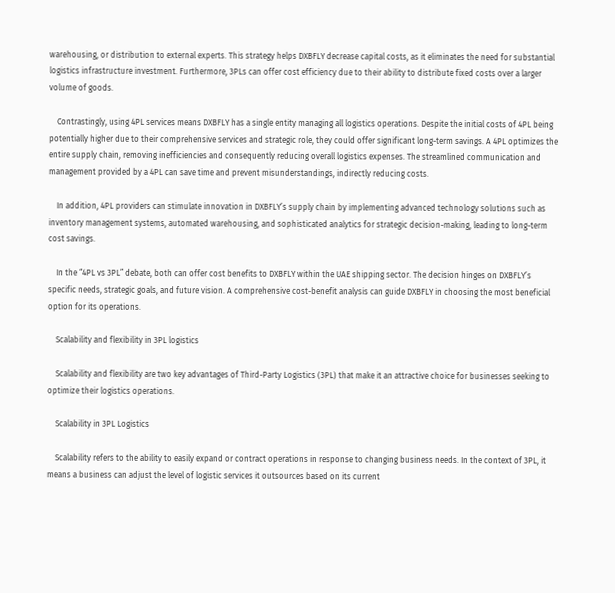warehousing, or distribution to external experts. This strategy helps DXBFLY decrease capital costs, as it eliminates the need for substantial logistics infrastructure investment. Furthermore, 3PLs can offer cost efficiency due to their ability to distribute fixed costs over a larger volume of goods.

    Contrastingly, using 4PL services means DXBFLY has a single entity managing all logistics operations. Despite the initial costs of 4PL being potentially higher due to their comprehensive services and strategic role, they could offer significant long-term savings. A 4PL optimizes the entire supply chain, removing inefficiencies and consequently reducing overall logistics expenses. The streamlined communication and management provided by a 4PL can save time and prevent misunderstandings, indirectly reducing costs.

    In addition, 4PL providers can stimulate innovation in DXBFLY’s supply chain by implementing advanced technology solutions such as inventory management systems, automated warehousing, and sophisticated analytics for strategic decision-making, leading to long-term cost savings.

    In the “4PL vs 3PL” debate, both can offer cost benefits to DXBFLY within the UAE shipping sector. The decision hinges on DXBFLY’s specific needs, strategic goals, and future vision. A comprehensive cost-benefit analysis can guide DXBFLY in choosing the most beneficial option for its operations.

    Scalability and flexibility in 3PL logistics

    Scalability and flexibility are two key advantages of Third-Party Logistics (3PL) that make it an attractive choice for businesses seeking to optimize their logistics operations.

    Scalability in 3PL Logistics

    Scalability refers to the ability to easily expand or contract operations in response to changing business needs. In the context of 3PL, it means a business can adjust the level of logistic services it outsources based on its current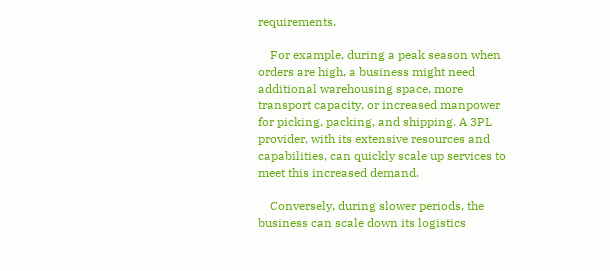requirements.

    For example, during a peak season when orders are high, a business might need additional warehousing space, more transport capacity, or increased manpower for picking, packing, and shipping. A 3PL provider, with its extensive resources and capabilities, can quickly scale up services to meet this increased demand.

    Conversely, during slower periods, the business can scale down its logistics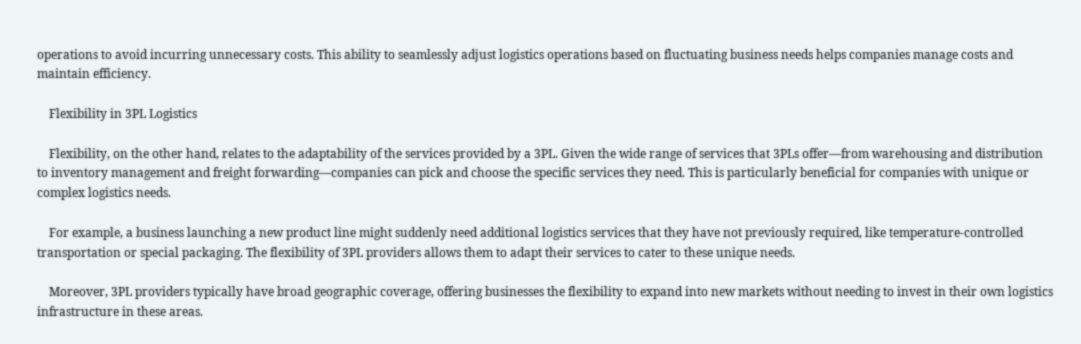operations to avoid incurring unnecessary costs. This ability to seamlessly adjust logistics operations based on fluctuating business needs helps companies manage costs and maintain efficiency.

    Flexibility in 3PL Logistics

    Flexibility, on the other hand, relates to the adaptability of the services provided by a 3PL. Given the wide range of services that 3PLs offer—from warehousing and distribution to inventory management and freight forwarding—companies can pick and choose the specific services they need. This is particularly beneficial for companies with unique or complex logistics needs.

    For example, a business launching a new product line might suddenly need additional logistics services that they have not previously required, like temperature-controlled transportation or special packaging. The flexibility of 3PL providers allows them to adapt their services to cater to these unique needs.

    Moreover, 3PL providers typically have broad geographic coverage, offering businesses the flexibility to expand into new markets without needing to invest in their own logistics infrastructure in these areas.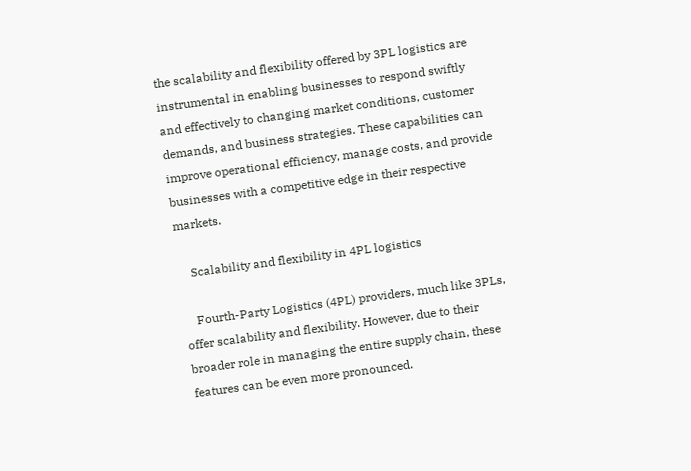the scalability and flexibility offered by 3PL logistics are instrumental in enabling businesses to respond swiftly and effectively to changing market conditions, customer demands, and business strategies. These capabilities can improve operational efficiency, manage costs, and provide businesses with a competitive edge in their respective markets.

    Scalability and flexibility in 4PL logistics

    Fourth-Party Logistics (4PL) providers, much like 3PLs, offer scalability and flexibility. However, due to their broader role in managing the entire supply chain, these features can be even more pronounced.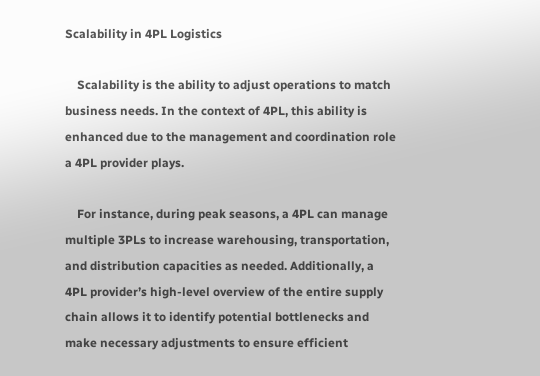Scalability in 4PL Logistics

    Scalability is the ability to adjust operations to match business needs. In the context of 4PL, this ability is enhanced due to the management and coordination role a 4PL provider plays.

    For instance, during peak seasons, a 4PL can manage multiple 3PLs to increase warehousing, transportation, and distribution capacities as needed. Additionally, a 4PL provider’s high-level overview of the entire supply chain allows it to identify potential bottlenecks and make necessary adjustments to ensure efficient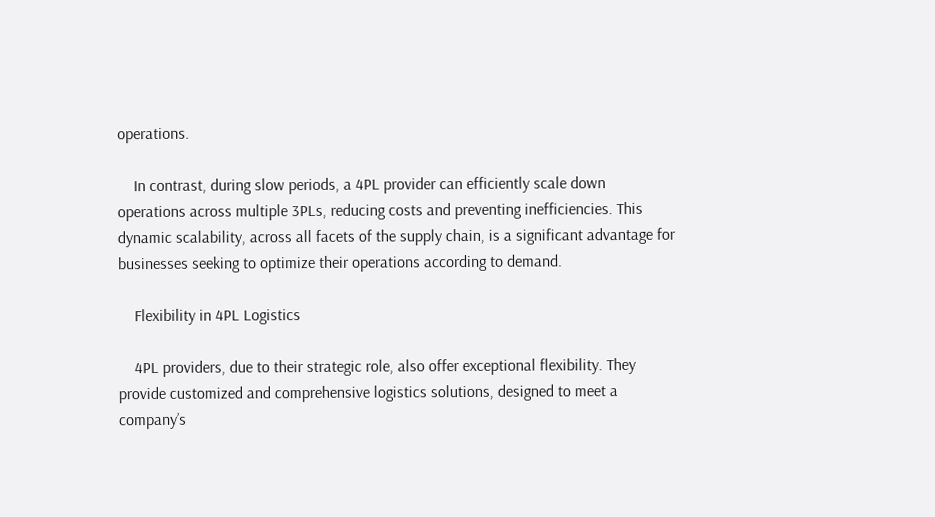operations.

    In contrast, during slow periods, a 4PL provider can efficiently scale down operations across multiple 3PLs, reducing costs and preventing inefficiencies. This dynamic scalability, across all facets of the supply chain, is a significant advantage for businesses seeking to optimize their operations according to demand.

    Flexibility in 4PL Logistics

    4PL providers, due to their strategic role, also offer exceptional flexibility. They provide customized and comprehensive logistics solutions, designed to meet a company’s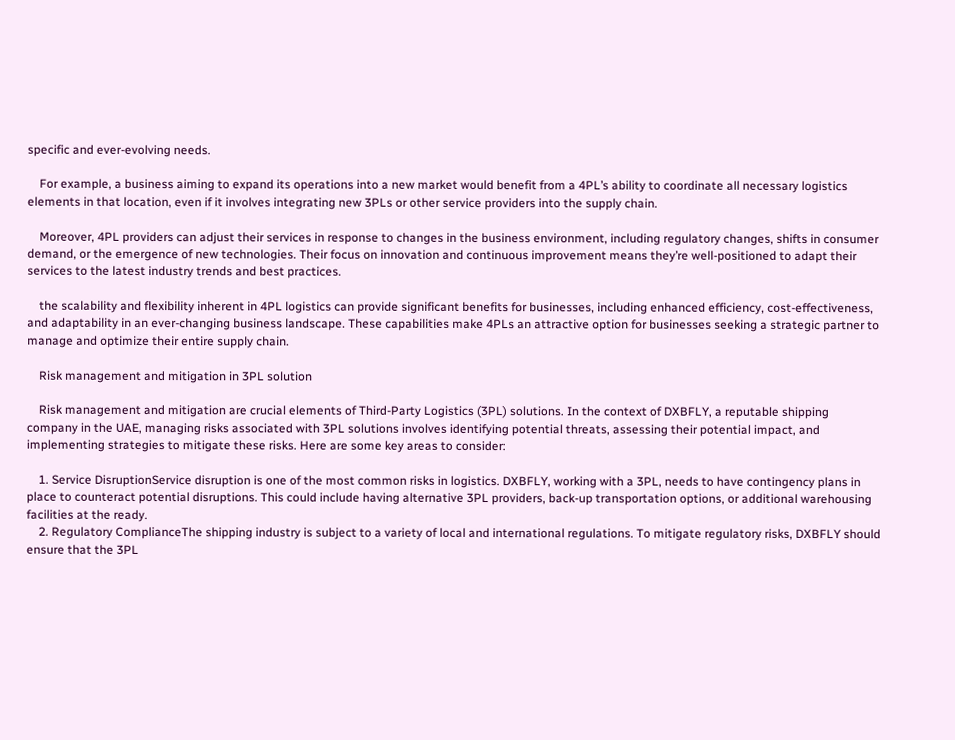specific and ever-evolving needs.

    For example, a business aiming to expand its operations into a new market would benefit from a 4PL’s ability to coordinate all necessary logistics elements in that location, even if it involves integrating new 3PLs or other service providers into the supply chain.

    Moreover, 4PL providers can adjust their services in response to changes in the business environment, including regulatory changes, shifts in consumer demand, or the emergence of new technologies. Their focus on innovation and continuous improvement means they’re well-positioned to adapt their services to the latest industry trends and best practices.

    the scalability and flexibility inherent in 4PL logistics can provide significant benefits for businesses, including enhanced efficiency, cost-effectiveness, and adaptability in an ever-changing business landscape. These capabilities make 4PLs an attractive option for businesses seeking a strategic partner to manage and optimize their entire supply chain.

    Risk management and mitigation in 3PL solution

    Risk management and mitigation are crucial elements of Third-Party Logistics (3PL) solutions. In the context of DXBFLY, a reputable shipping company in the UAE, managing risks associated with 3PL solutions involves identifying potential threats, assessing their potential impact, and implementing strategies to mitigate these risks. Here are some key areas to consider:

    1. Service DisruptionService disruption is one of the most common risks in logistics. DXBFLY, working with a 3PL, needs to have contingency plans in place to counteract potential disruptions. This could include having alternative 3PL providers, back-up transportation options, or additional warehousing facilities at the ready.
    2. Regulatory ComplianceThe shipping industry is subject to a variety of local and international regulations. To mitigate regulatory risks, DXBFLY should ensure that the 3PL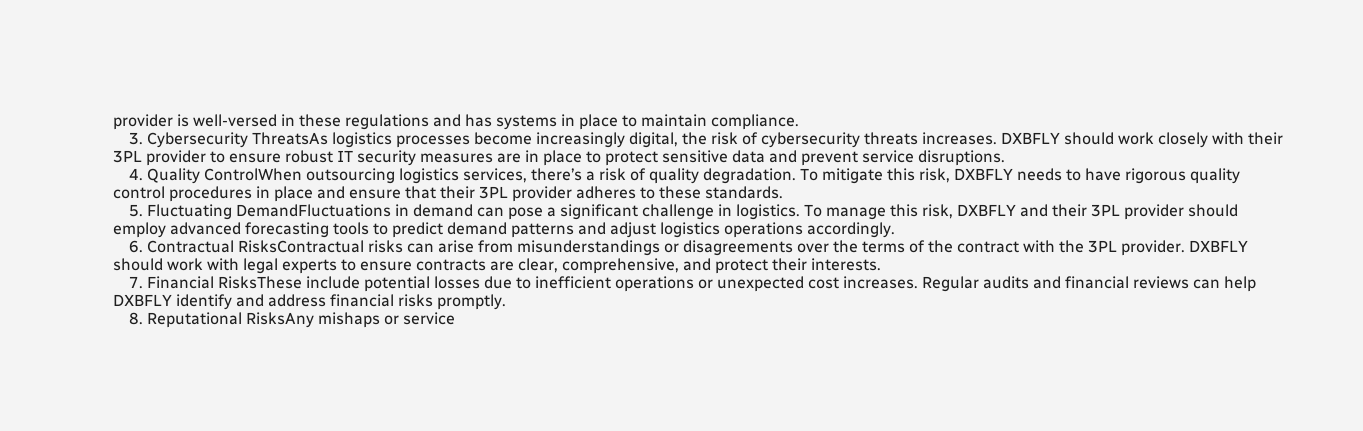provider is well-versed in these regulations and has systems in place to maintain compliance.
    3. Cybersecurity ThreatsAs logistics processes become increasingly digital, the risk of cybersecurity threats increases. DXBFLY should work closely with their 3PL provider to ensure robust IT security measures are in place to protect sensitive data and prevent service disruptions.
    4. Quality ControlWhen outsourcing logistics services, there’s a risk of quality degradation. To mitigate this risk, DXBFLY needs to have rigorous quality control procedures in place and ensure that their 3PL provider adheres to these standards.
    5. Fluctuating DemandFluctuations in demand can pose a significant challenge in logistics. To manage this risk, DXBFLY and their 3PL provider should employ advanced forecasting tools to predict demand patterns and adjust logistics operations accordingly.
    6. Contractual RisksContractual risks can arise from misunderstandings or disagreements over the terms of the contract with the 3PL provider. DXBFLY should work with legal experts to ensure contracts are clear, comprehensive, and protect their interests.
    7. Financial RisksThese include potential losses due to inefficient operations or unexpected cost increases. Regular audits and financial reviews can help DXBFLY identify and address financial risks promptly.
    8. Reputational RisksAny mishaps or service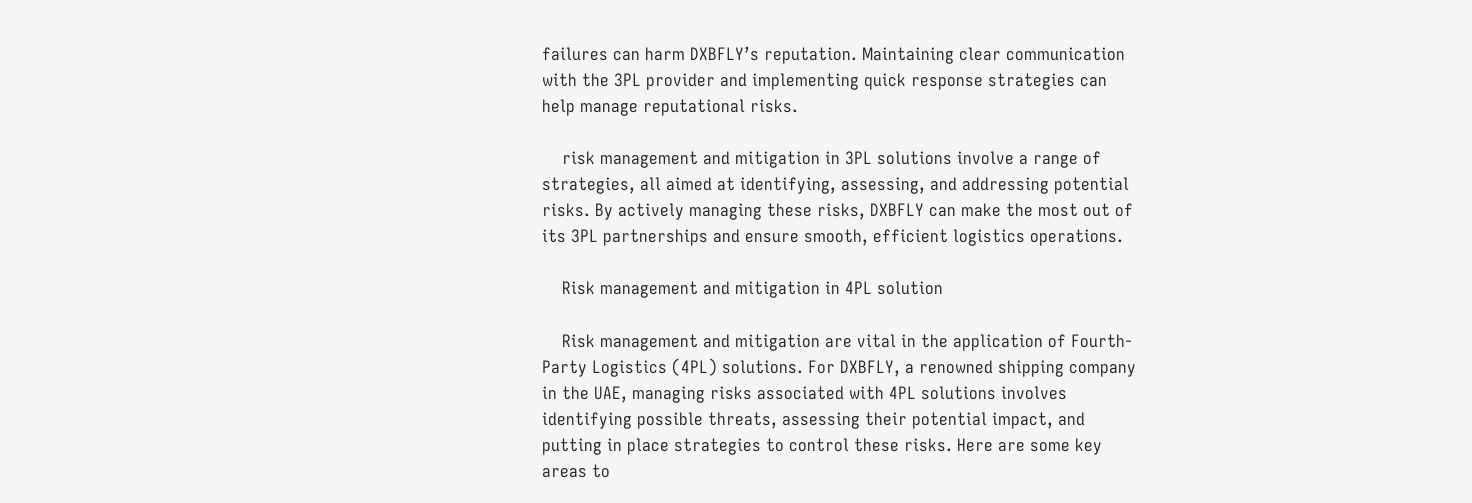failures can harm DXBFLY’s reputation. Maintaining clear communication with the 3PL provider and implementing quick response strategies can help manage reputational risks.

    risk management and mitigation in 3PL solutions involve a range of strategies, all aimed at identifying, assessing, and addressing potential risks. By actively managing these risks, DXBFLY can make the most out of its 3PL partnerships and ensure smooth, efficient logistics operations.

    Risk management and mitigation in 4PL solution

    Risk management and mitigation are vital in the application of Fourth-Party Logistics (4PL) solutions. For DXBFLY, a renowned shipping company in the UAE, managing risks associated with 4PL solutions involves identifying possible threats, assessing their potential impact, and putting in place strategies to control these risks. Here are some key areas to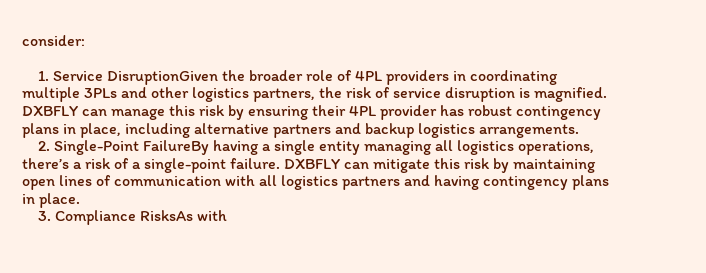consider:

    1. Service DisruptionGiven the broader role of 4PL providers in coordinating multiple 3PLs and other logistics partners, the risk of service disruption is magnified. DXBFLY can manage this risk by ensuring their 4PL provider has robust contingency plans in place, including alternative partners and backup logistics arrangements.
    2. Single-Point FailureBy having a single entity managing all logistics operations, there’s a risk of a single-point failure. DXBFLY can mitigate this risk by maintaining open lines of communication with all logistics partners and having contingency plans in place.
    3. Compliance RisksAs with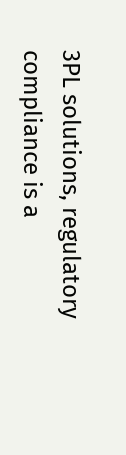3PL solutions, regulatory compliance is a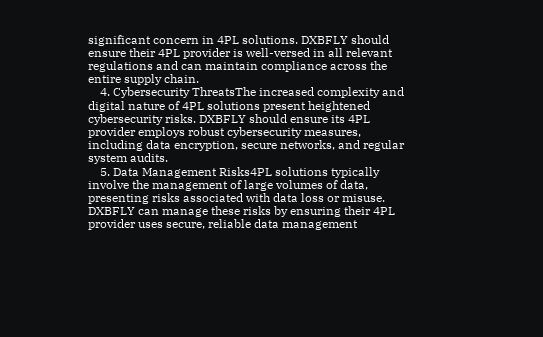significant concern in 4PL solutions. DXBFLY should ensure their 4PL provider is well-versed in all relevant regulations and can maintain compliance across the entire supply chain.
    4. Cybersecurity ThreatsThe increased complexity and digital nature of 4PL solutions present heightened cybersecurity risks. DXBFLY should ensure its 4PL provider employs robust cybersecurity measures, including data encryption, secure networks, and regular system audits.
    5. Data Management Risks4PL solutions typically involve the management of large volumes of data, presenting risks associated with data loss or misuse. DXBFLY can manage these risks by ensuring their 4PL provider uses secure, reliable data management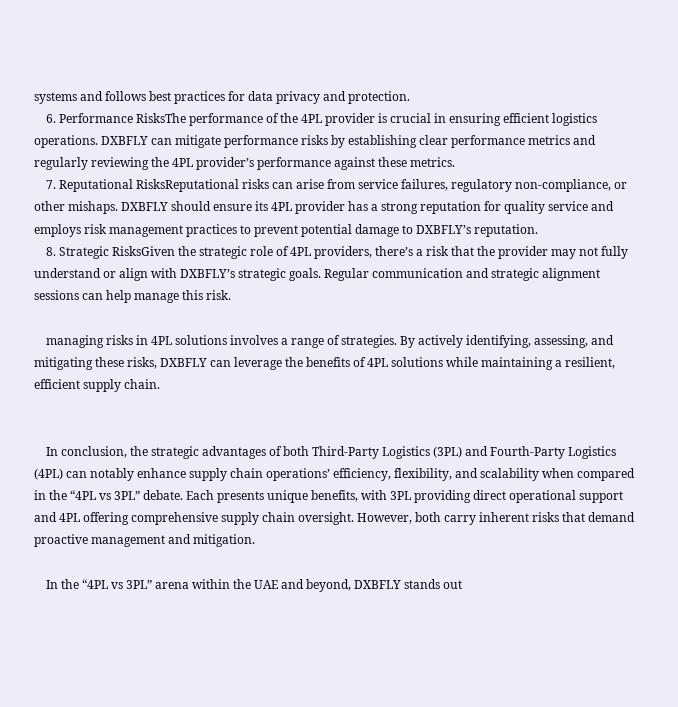systems and follows best practices for data privacy and protection.
    6. Performance RisksThe performance of the 4PL provider is crucial in ensuring efficient logistics operations. DXBFLY can mitigate performance risks by establishing clear performance metrics and regularly reviewing the 4PL provider’s performance against these metrics.
    7. Reputational RisksReputational risks can arise from service failures, regulatory non-compliance, or other mishaps. DXBFLY should ensure its 4PL provider has a strong reputation for quality service and employs risk management practices to prevent potential damage to DXBFLY’s reputation.
    8. Strategic RisksGiven the strategic role of 4PL providers, there’s a risk that the provider may not fully understand or align with DXBFLY’s strategic goals. Regular communication and strategic alignment sessions can help manage this risk.

    managing risks in 4PL solutions involves a range of strategies. By actively identifying, assessing, and mitigating these risks, DXBFLY can leverage the benefits of 4PL solutions while maintaining a resilient, efficient supply chain.


    In conclusion, the strategic advantages of both Third-Party Logistics (3PL) and Fourth-Party Logistics (4PL) can notably enhance supply chain operations’ efficiency, flexibility, and scalability when compared in the “4PL vs 3PL” debate. Each presents unique benefits, with 3PL providing direct operational support and 4PL offering comprehensive supply chain oversight. However, both carry inherent risks that demand proactive management and mitigation.

    In the “4PL vs 3PL” arena within the UAE and beyond, DXBFLY stands out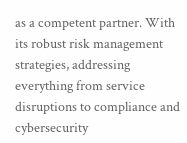as a competent partner. With its robust risk management strategies, addressing everything from service disruptions to compliance and cybersecurity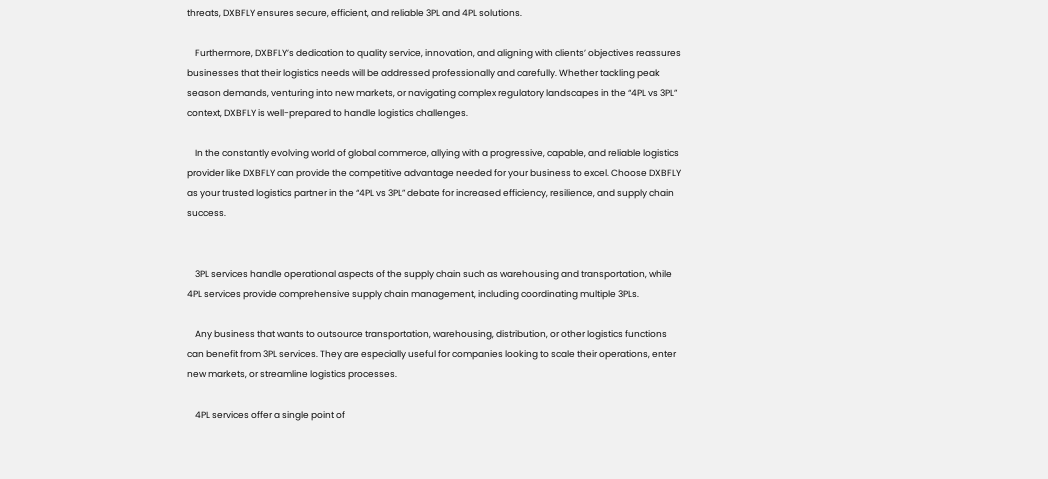threats, DXBFLY ensures secure, efficient, and reliable 3PL and 4PL solutions.

    Furthermore, DXBFLY’s dedication to quality service, innovation, and aligning with clients’ objectives reassures businesses that their logistics needs will be addressed professionally and carefully. Whether tackling peak season demands, venturing into new markets, or navigating complex regulatory landscapes in the “4PL vs 3PL” context, DXBFLY is well-prepared to handle logistics challenges.

    In the constantly evolving world of global commerce, allying with a progressive, capable, and reliable logistics provider like DXBFLY can provide the competitive advantage needed for your business to excel. Choose DXBFLY as your trusted logistics partner in the “4PL vs 3PL” debate for increased efficiency, resilience, and supply chain success.


    3PL services handle operational aspects of the supply chain such as warehousing and transportation, while 4PL services provide comprehensive supply chain management, including coordinating multiple 3PLs.

    Any business that wants to outsource transportation, warehousing, distribution, or other logistics functions can benefit from 3PL services. They are especially useful for companies looking to scale their operations, enter new markets, or streamline logistics processes.

    4PL services offer a single point of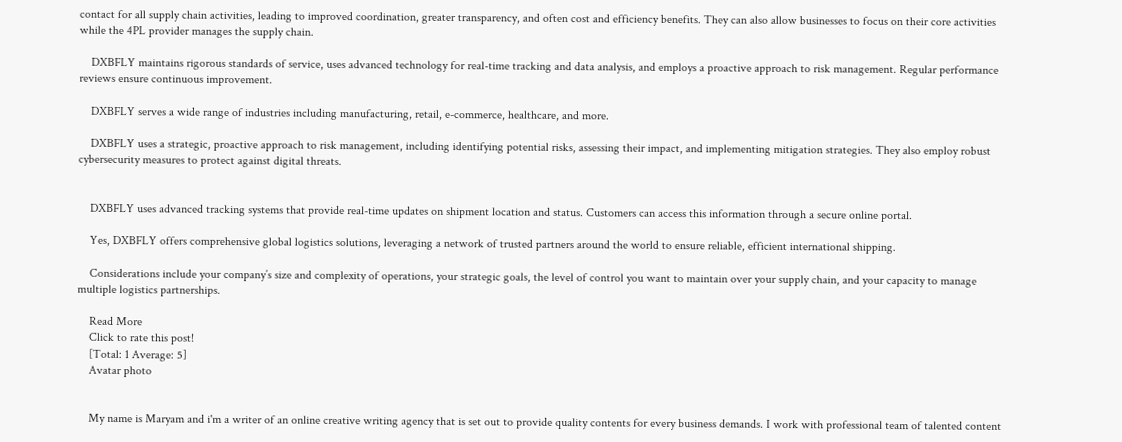contact for all supply chain activities, leading to improved coordination, greater transparency, and often cost and efficiency benefits. They can also allow businesses to focus on their core activities while the 4PL provider manages the supply chain.

    DXBFLY maintains rigorous standards of service, uses advanced technology for real-time tracking and data analysis, and employs a proactive approach to risk management. Regular performance reviews ensure continuous improvement.

    DXBFLY serves a wide range of industries including manufacturing, retail, e-commerce, healthcare, and more.

    DXBFLY uses a strategic, proactive approach to risk management, including identifying potential risks, assessing their impact, and implementing mitigation strategies. They also employ robust cybersecurity measures to protect against digital threats.


    DXBFLY uses advanced tracking systems that provide real-time updates on shipment location and status. Customers can access this information through a secure online portal.

    Yes, DXBFLY offers comprehensive global logistics solutions, leveraging a network of trusted partners around the world to ensure reliable, efficient international shipping.

    Considerations include your company’s size and complexity of operations, your strategic goals, the level of control you want to maintain over your supply chain, and your capacity to manage multiple logistics partnerships.

    Read More
    Click to rate this post!
    [Total: 1 Average: 5]
    Avatar photo


    My name is Maryam and i'm a writer of an online creative writing agency that is set out to provide quality contents for every business demands. I work with professional team of talented content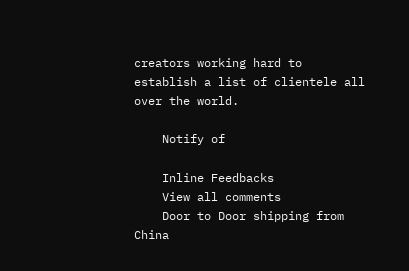creators working hard to establish a list of clientele all over the world.

    Notify of

    Inline Feedbacks
    View all comments
    Door to Door shipping from China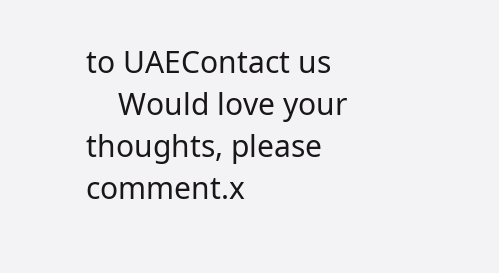to UAEContact us
    Would love your thoughts, please comment.x